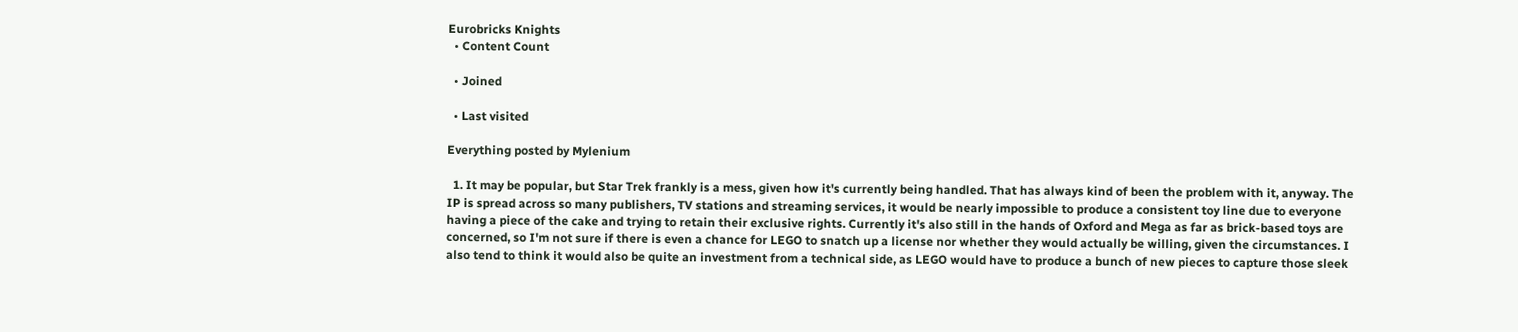Eurobricks Knights
  • Content Count

  • Joined

  • Last visited

Everything posted by Mylenium

  1. It may be popular, but Star Trek frankly is a mess, given how it's currently being handled. That has always kind of been the problem with it, anyway. The IP is spread across so many publishers, TV stations and streaming services, it would be nearly impossible to produce a consistent toy line due to everyone having a piece of the cake and trying to retain their exclusive rights. Currently it's also still in the hands of Oxford and Mega as far as brick-based toys are concerned, so I'm not sure if there is even a chance for LEGO to snatch up a license nor whether they would actually be willing, given the circumstances. I also tend to think it would also be quite an investment from a technical side, as LEGO would have to produce a bunch of new pieces to capture those sleek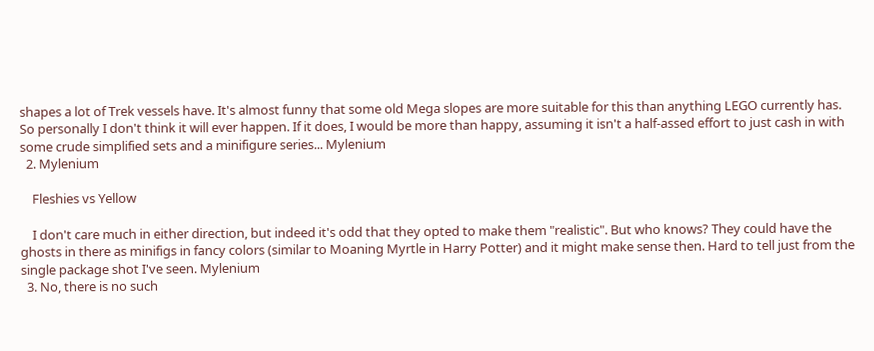shapes a lot of Trek vessels have. It's almost funny that some old Mega slopes are more suitable for this than anything LEGO currently has. So personally I don't think it will ever happen. If it does, I would be more than happy, assuming it isn't a half-assed effort to just cash in with some crude simplified sets and a minifigure series... Mylenium
  2. Mylenium

    Fleshies vs Yellow

    I don't care much in either direction, but indeed it's odd that they opted to make them "realistic". But who knows? They could have the ghosts in there as minifigs in fancy colors (similar to Moaning Myrtle in Harry Potter) and it might make sense then. Hard to tell just from the single package shot I've seen. Mylenium
  3. No, there is no such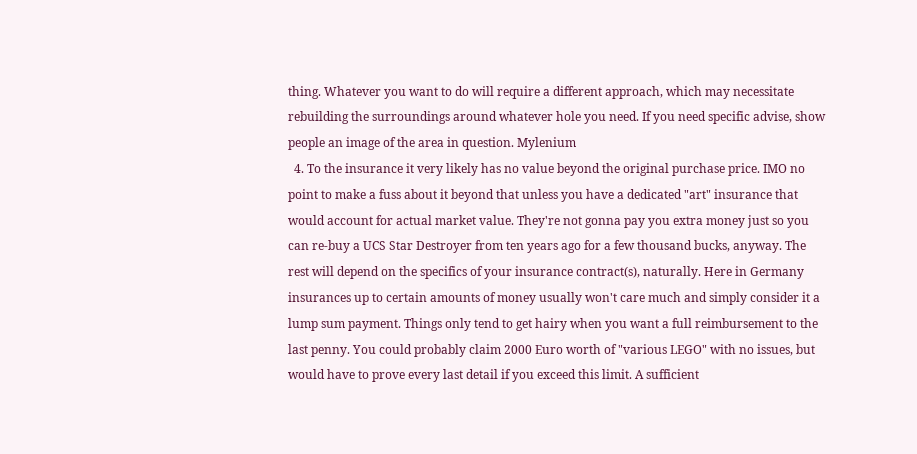thing. Whatever you want to do will require a different approach, which may necessitate rebuilding the surroundings around whatever hole you need. If you need specific advise, show people an image of the area in question. Mylenium
  4. To the insurance it very likely has no value beyond the original purchase price. IMO no point to make a fuss about it beyond that unless you have a dedicated "art" insurance that would account for actual market value. They're not gonna pay you extra money just so you can re-buy a UCS Star Destroyer from ten years ago for a few thousand bucks, anyway. The rest will depend on the specifics of your insurance contract(s), naturally. Here in Germany insurances up to certain amounts of money usually won't care much and simply consider it a lump sum payment. Things only tend to get hairy when you want a full reimbursement to the last penny. You could probably claim 2000 Euro worth of "various LEGO" with no issues, but would have to prove every last detail if you exceed this limit. A sufficient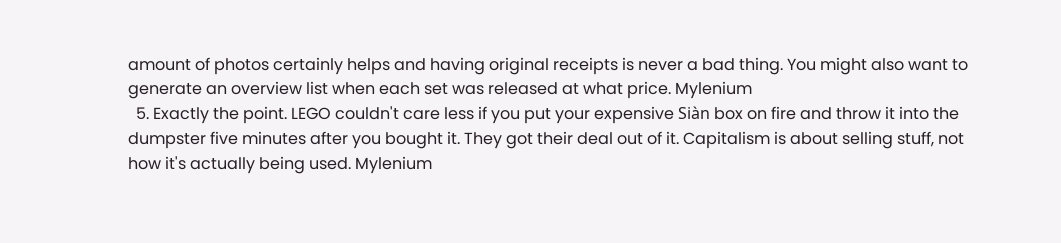amount of photos certainly helps and having original receipts is never a bad thing. You might also want to generate an overview list when each set was released at what price. Mylenium
  5. Exactly the point. LEGO couldn't care less if you put your expensive Siàn box on fire and throw it into the dumpster five minutes after you bought it. They got their deal out of it. Capitalism is about selling stuff, not how it's actually being used. Mylenium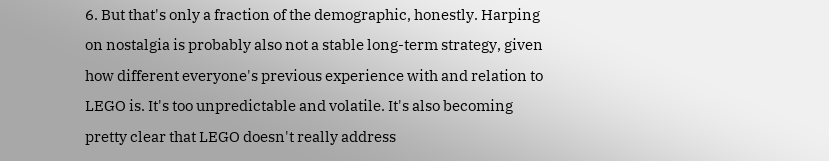6. But that's only a fraction of the demographic, honestly. Harping on nostalgia is probably also not a stable long-term strategy, given how different everyone's previous experience with and relation to LEGO is. It's too unpredictable and volatile. It's also becoming pretty clear that LEGO doesn't really address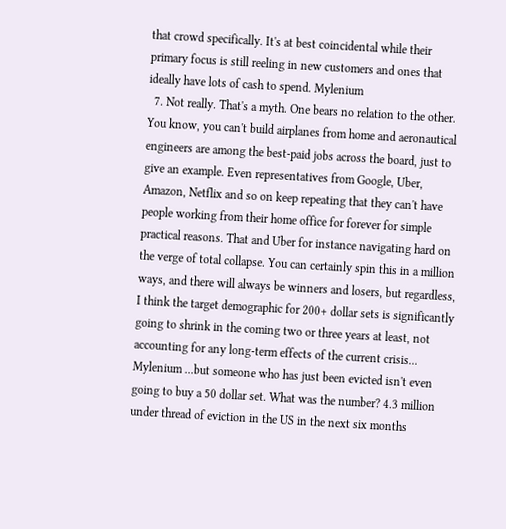that crowd specifically. It's at best coincidental while their primary focus is still reeling in new customers and ones that ideally have lots of cash to spend. Mylenium
  7. Not really. That's a myth. One bears no relation to the other. You know, you can't build airplanes from home and aeronautical engineers are among the best-paid jobs across the board, just to give an example. Even representatives from Google, Uber, Amazon, Netflix and so on keep repeating that they can't have people working from their home office for forever for simple practical reasons. That and Uber for instance navigating hard on the verge of total collapse. You can certainly spin this in a million ways, and there will always be winners and losers, but regardless, I think the target demographic for 200+ dollar sets is significantly going to shrink in the coming two or three years at least, not accounting for any long-term effects of the current crisis... Mylenium ...but someone who has just been evicted isn't even going to buy a 50 dollar set. What was the number? 4.3 million under thread of eviction in the US in the next six months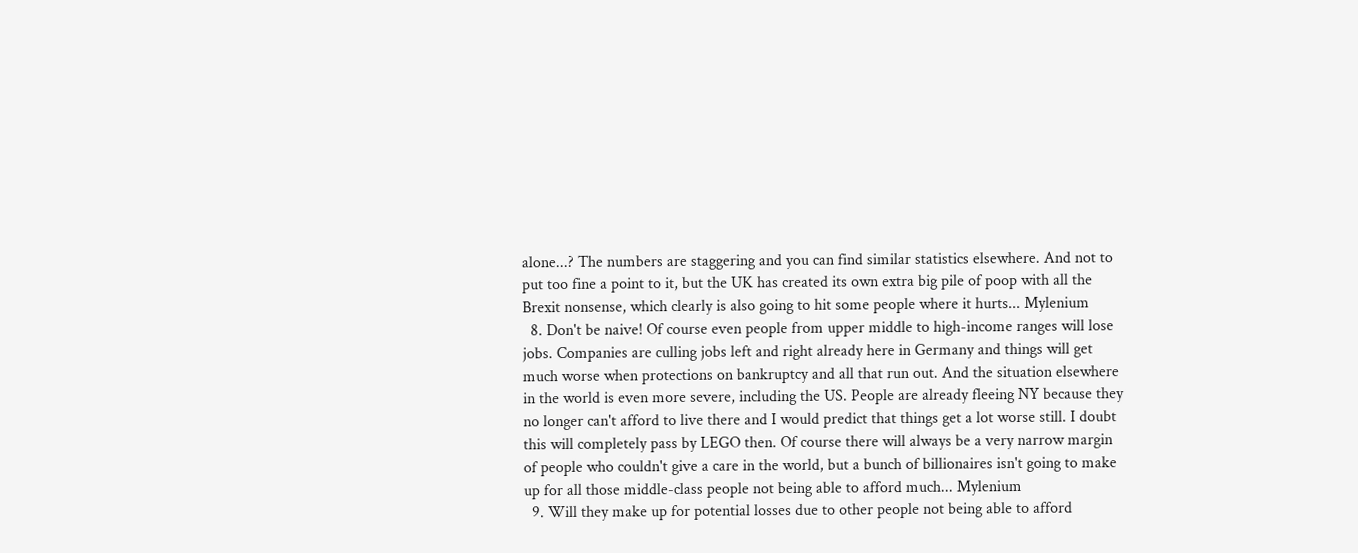alone...? The numbers are staggering and you can find similar statistics elsewhere. And not to put too fine a point to it, but the UK has created its own extra big pile of poop with all the Brexit nonsense, which clearly is also going to hit some people where it hurts... Mylenium
  8. Don't be naive! Of course even people from upper middle to high-income ranges will lose jobs. Companies are culling jobs left and right already here in Germany and things will get much worse when protections on bankruptcy and all that run out. And the situation elsewhere in the world is even more severe, including the US. People are already fleeing NY because they no longer can't afford to live there and I would predict that things get a lot worse still. I doubt this will completely pass by LEGO then. Of course there will always be a very narrow margin of people who couldn't give a care in the world, but a bunch of billionaires isn't going to make up for all those middle-class people not being able to afford much... Mylenium
  9. Will they make up for potential losses due to other people not being able to afford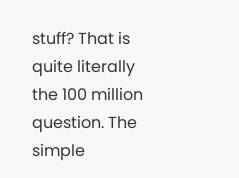stuff? That is quite literally the 100 million question. The simple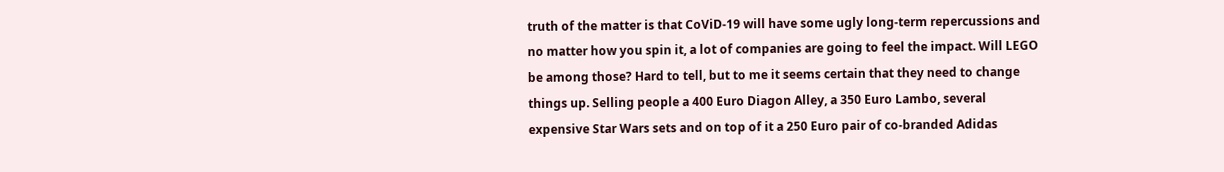truth of the matter is that CoViD-19 will have some ugly long-term repercussions and no matter how you spin it, a lot of companies are going to feel the impact. Will LEGO be among those? Hard to tell, but to me it seems certain that they need to change things up. Selling people a 400 Euro Diagon Alley, a 350 Euro Lambo, several expensive Star Wars sets and on top of it a 250 Euro pair of co-branded Adidas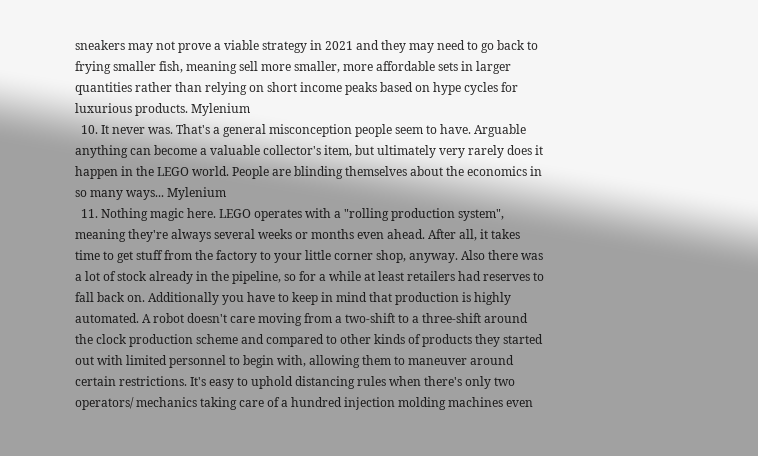sneakers may not prove a viable strategy in 2021 and they may need to go back to frying smaller fish, meaning sell more smaller, more affordable sets in larger quantities rather than relying on short income peaks based on hype cycles for luxurious products. Mylenium
  10. It never was. That's a general misconception people seem to have. Arguable anything can become a valuable collector's item, but ultimately very rarely does it happen in the LEGO world. People are blinding themselves about the economics in so many ways... Mylenium
  11. Nothing magic here. LEGO operates with a "rolling production system", meaning they're always several weeks or months even ahead. After all, it takes time to get stuff from the factory to your little corner shop, anyway. Also there was a lot of stock already in the pipeline, so for a while at least retailers had reserves to fall back on. Additionally you have to keep in mind that production is highly automated. A robot doesn't care moving from a two-shift to a three-shift around the clock production scheme and compared to other kinds of products they started out with limited personnel to begin with, allowing them to maneuver around certain restrictions. It's easy to uphold distancing rules when there's only two operators/ mechanics taking care of a hundred injection molding machines even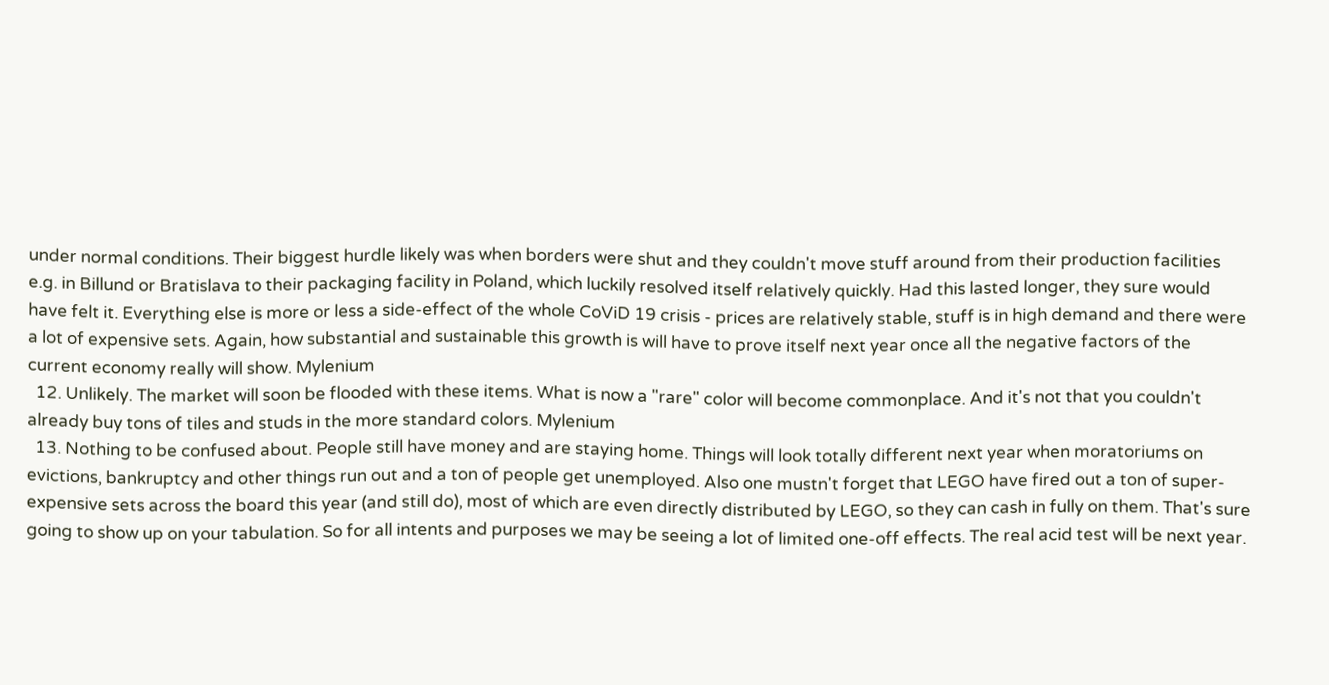under normal conditions. Their biggest hurdle likely was when borders were shut and they couldn't move stuff around from their production facilities e.g. in Billund or Bratislava to their packaging facility in Poland, which luckily resolved itself relatively quickly. Had this lasted longer, they sure would have felt it. Everything else is more or less a side-effect of the whole CoViD 19 crisis - prices are relatively stable, stuff is in high demand and there were a lot of expensive sets. Again, how substantial and sustainable this growth is will have to prove itself next year once all the negative factors of the current economy really will show. Mylenium
  12. Unlikely. The market will soon be flooded with these items. What is now a "rare" color will become commonplace. And it's not that you couldn't already buy tons of tiles and studs in the more standard colors. Mylenium
  13. Nothing to be confused about. People still have money and are staying home. Things will look totally different next year when moratoriums on evictions, bankruptcy and other things run out and a ton of people get unemployed. Also one mustn't forget that LEGO have fired out a ton of super-expensive sets across the board this year (and still do), most of which are even directly distributed by LEGO, so they can cash in fully on them. That's sure going to show up on your tabulation. So for all intents and purposes we may be seeing a lot of limited one-off effects. The real acid test will be next year.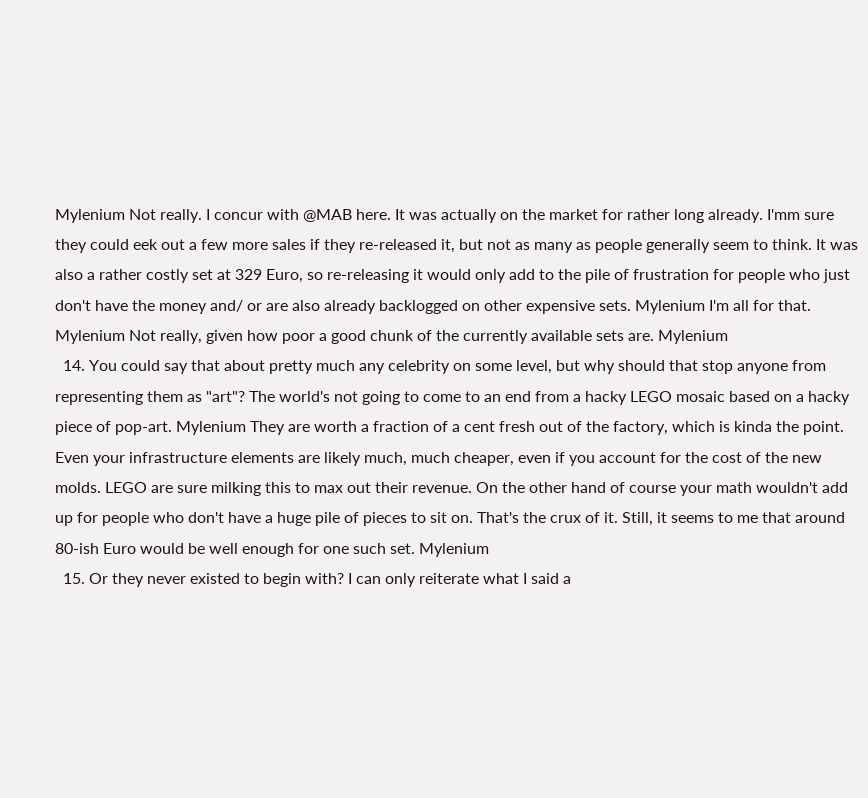Mylenium Not really. I concur with @MAB here. It was actually on the market for rather long already. I'mm sure they could eek out a few more sales if they re-released it, but not as many as people generally seem to think. It was also a rather costly set at 329 Euro, so re-releasing it would only add to the pile of frustration for people who just don't have the money and/ or are also already backlogged on other expensive sets. Mylenium I'm all for that. Mylenium Not really, given how poor a good chunk of the currently available sets are. Mylenium
  14. You could say that about pretty much any celebrity on some level, but why should that stop anyone from representing them as "art"? The world's not going to come to an end from a hacky LEGO mosaic based on a hacky piece of pop-art. Mylenium They are worth a fraction of a cent fresh out of the factory, which is kinda the point. Even your infrastructure elements are likely much, much cheaper, even if you account for the cost of the new molds. LEGO are sure milking this to max out their revenue. On the other hand of course your math wouldn't add up for people who don't have a huge pile of pieces to sit on. That's the crux of it. Still, it seems to me that around 80-ish Euro would be well enough for one such set. Mylenium
  15. Or they never existed to begin with? I can only reiterate what I said a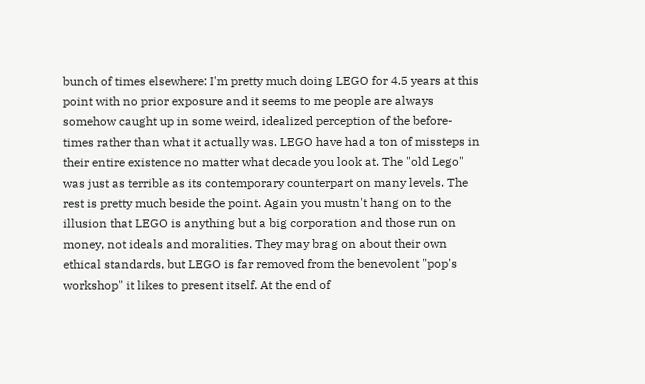bunch of times elsewhere: I'm pretty much doing LEGO for 4.5 years at this point with no prior exposure and it seems to me people are always somehow caught up in some weird, idealized perception of the before-times rather than what it actually was. LEGO have had a ton of missteps in their entire existence no matter what decade you look at. The "old Lego" was just as terrible as its contemporary counterpart on many levels. The rest is pretty much beside the point. Again you mustn't hang on to the illusion that LEGO is anything but a big corporation and those run on money, not ideals and moralities. They may brag on about their own ethical standards, but LEGO is far removed from the benevolent "pop's workshop" it likes to present itself. At the end of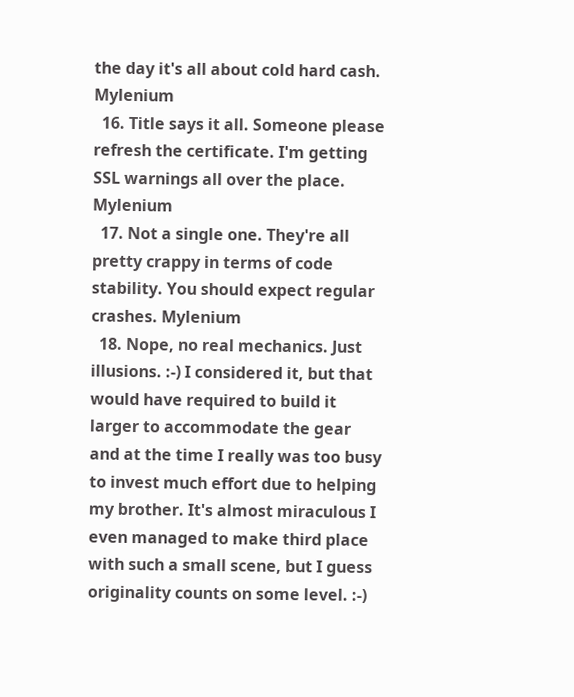the day it's all about cold hard cash. Mylenium
  16. Title says it all. Someone please refresh the certificate. I'm getting SSL warnings all over the place. Mylenium
  17. Not a single one. They're all pretty crappy in terms of code stability. You should expect regular crashes. Mylenium
  18. Nope, no real mechanics. Just illusions. :-) I considered it, but that would have required to build it larger to accommodate the gear and at the time I really was too busy to invest much effort due to helping my brother. It's almost miraculous I even managed to make third place with such a small scene, but I guess originality counts on some level. :-)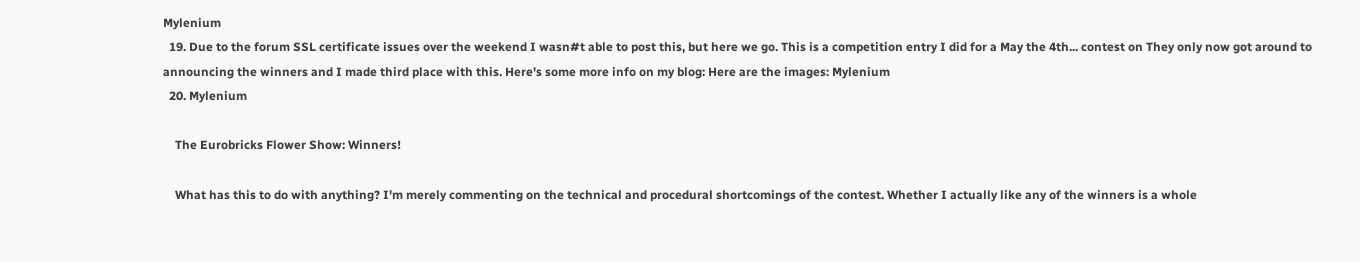Mylenium
  19. Due to the forum SSL certificate issues over the weekend I wasn#t able to post this, but here we go. This is a competition entry I did for a May the 4th... contest on They only now got around to announcing the winners and I made third place with this. Here's some more info on my blog: Here are the images: Mylenium
  20. Mylenium

    The Eurobricks Flower Show: Winners!

    What has this to do with anything? I'm merely commenting on the technical and procedural shortcomings of the contest. Whether I actually like any of the winners is a whole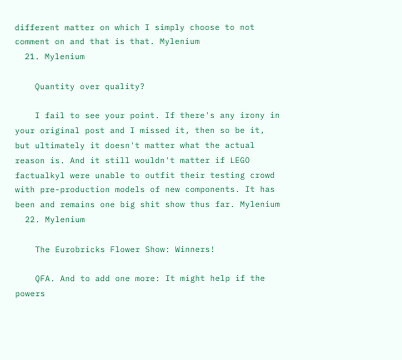different matter on which I simply choose to not comment on and that is that. Mylenium
  21. Mylenium

    Quantity over quality?

    I fail to see your point. If there's any irony in your original post and I missed it, then so be it, but ultimately it doesn't matter what the actual reason is. And it still wouldn't matter if LEGO factualkyl were unable to outfit their testing crowd with pre-production models of new components. It has been and remains one big shit show thus far. Mylenium
  22. Mylenium

    The Eurobricks Flower Show: Winners!

    QFA. And to add one more: It might help if the powers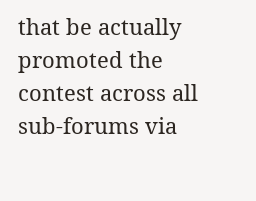that be actually promoted the contest across all sub-forums via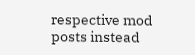respective mod posts instead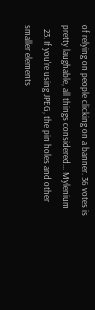of relying on people clicking on a banner. 36 votes is pretty laughable, all things considered... Mylenium
  23. If you're using JPEG, the pin holes and other smaller elements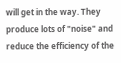will get in the way. They produce lots of "noise" and reduce the efficiency of the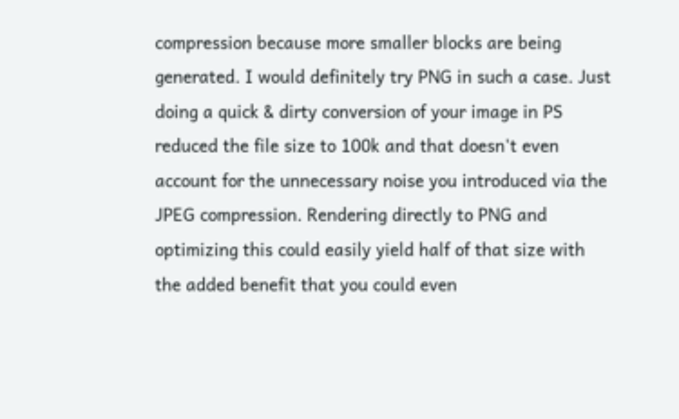compression because more smaller blocks are being generated. I would definitely try PNG in such a case. Just doing a quick & dirty conversion of your image in PS reduced the file size to 100k and that doesn't even account for the unnecessary noise you introduced via the JPEG compression. Rendering directly to PNG and optimizing this could easily yield half of that size with the added benefit that you could even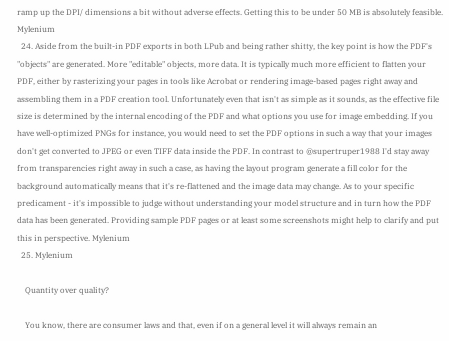ramp up the DPI/ dimensions a bit without adverse effects. Getting this to be under 50 MB is absolutely feasible. Mylenium
  24. Aside from the built-in PDF exports in both LPub and being rather shitty, the key point is how the PDF's "objects" are generated. More "editable" objects, more data. It is typically much more efficient to flatten your PDF, either by rasterizing your pages in tools like Acrobat or rendering image-based pages right away and assembling them in a PDF creation tool. Unfortunately even that isn't as simple as it sounds, as the effective file size is determined by the internal encoding of the PDF and what options you use for image embedding. If you have well-optimized PNGs for instance, you would need to set the PDF options in such a way that your images don't get converted to JPEG or even TIFF data inside the PDF. In contrast to @supertruper1988 I'd stay away from transparencies right away in such a case, as having the layout program generate a fill color for the background automatically means that it's re-flattened and the image data may change. As to your specific predicament - it's impossible to judge without understanding your model structure and in turn how the PDF data has been generated. Providing sample PDF pages or at least some screenshots might help to clarify and put this in perspective. Mylenium
  25. Mylenium

    Quantity over quality?

    You know, there are consumer laws and that, even if on a general level it will always remain an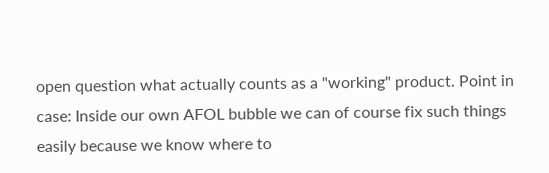open question what actually counts as a "working" product. Point in case: Inside our own AFOL bubble we can of course fix such things easily because we know where to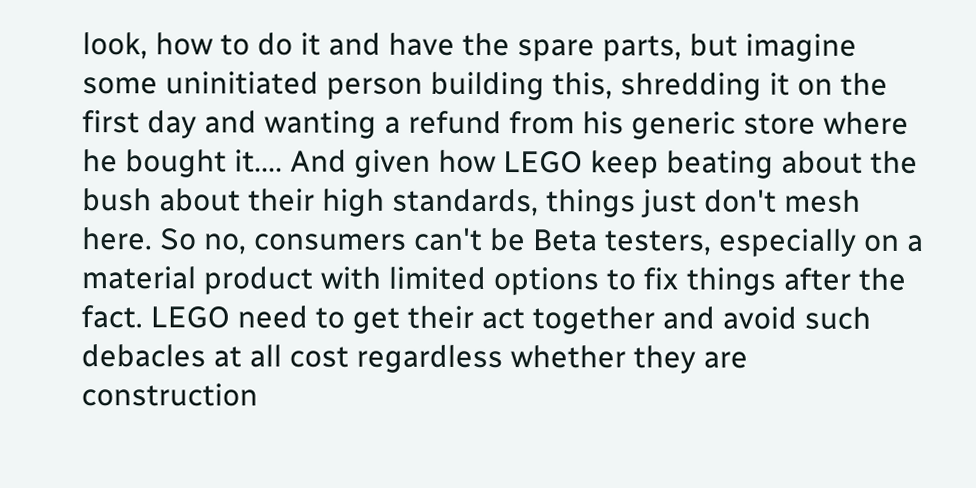look, how to do it and have the spare parts, but imagine some uninitiated person building this, shredding it on the first day and wanting a refund from his generic store where he bought it.... And given how LEGO keep beating about the bush about their high standards, things just don't mesh here. So no, consumers can't be Beta testers, especially on a material product with limited options to fix things after the fact. LEGO need to get their act together and avoid such debacles at all cost regardless whether they are construction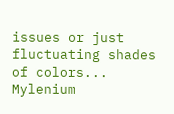issues or just fluctuating shades of colors... Mylenium